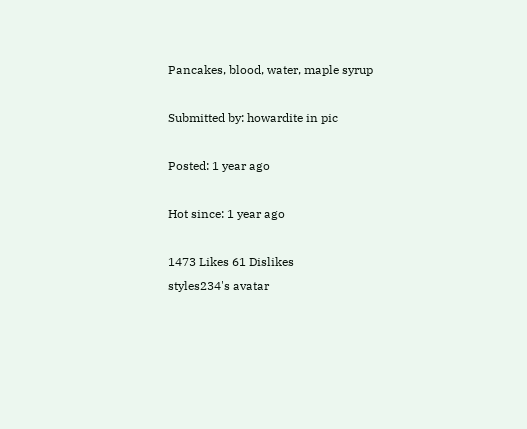Pancakes, blood, water, maple syrup

Submitted by: howardite in pic

Posted: 1 year ago

Hot since: 1 year ago

1473 Likes 61 Dislikes
styles234's avatar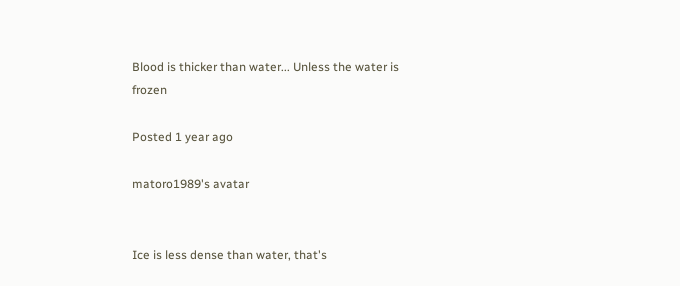Blood is thicker than water... Unless the water is frozen

Posted 1 year ago

matoro1989's avatar


Ice is less dense than water, that's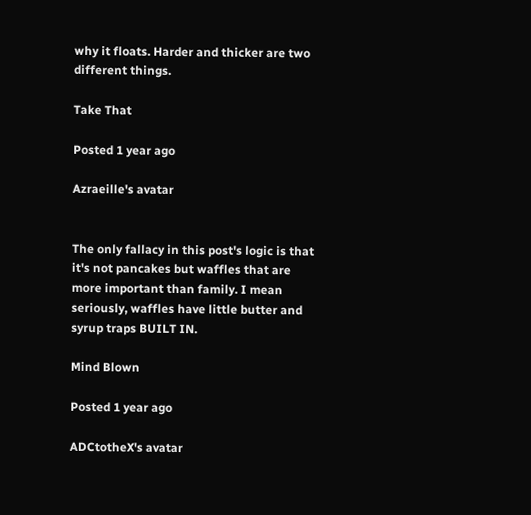why it floats. Harder and thicker are two different things.

Take That

Posted 1 year ago

Azraeille's avatar


The only fallacy in this post's logic is that it's not pancakes but waffles that are more important than family. I mean seriously, waffles have little butter and syrup traps BUILT IN.

Mind Blown

Posted 1 year ago

ADCtotheX's avatar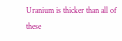Uranium is thicker than all of these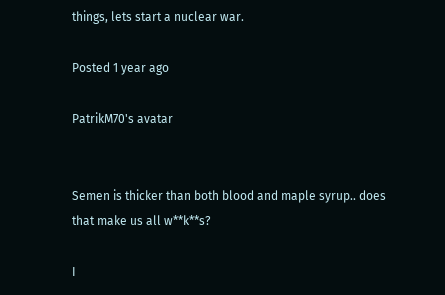things, lets start a nuclear war.

Posted 1 year ago

PatrikM70's avatar


Semen is thicker than both blood and maple syrup.. does that make us all w**k**s?

I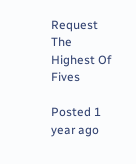Request The Highest Of Fives

Posted 1 year ago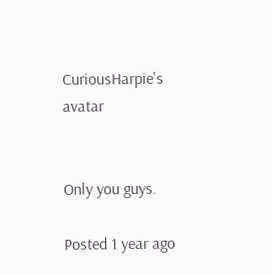CuriousHarpie's avatar


Only you guys.

Posted 1 year ago